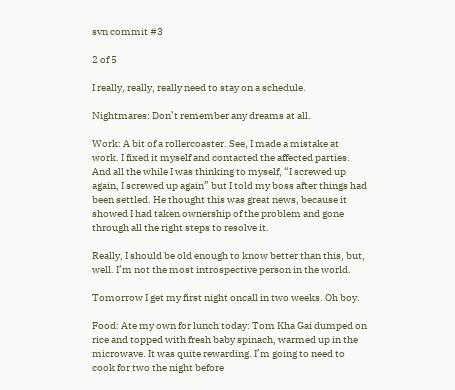svn commit #3

2 of 5

I really, really, really need to stay on a schedule.

Nightmares: Don’t remember any dreams at all.

Work: A bit of a rollercoaster. See, I made a mistake at work. I fixed it myself and contacted the affected parties. And all the while I was thinking to myself, “I screwed up again, I screwed up again” but I told my boss after things had been settled. He thought this was great news, because it showed I had taken ownership of the problem and gone through all the right steps to resolve it.

Really, I should be old enough to know better than this, but, well. I’m not the most introspective person in the world.

Tomorrow I get my first night oncall in two weeks. Oh boy.

Food: Ate my own for lunch today: Tom Kha Gai dumped on rice and topped with fresh baby spinach, warmed up in the microwave. It was quite rewarding. I’m going to need to cook for two the night before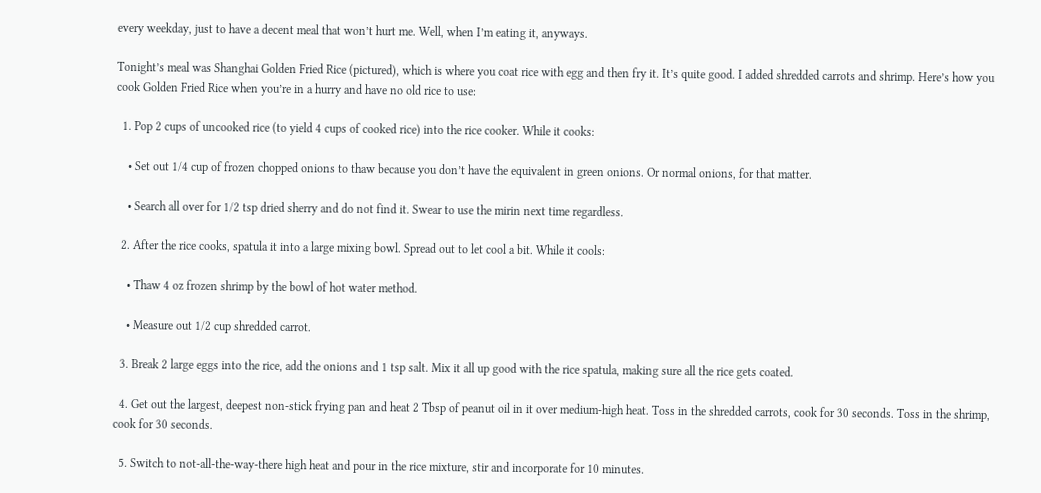every weekday, just to have a decent meal that won’t hurt me. Well, when I’m eating it, anyways.

Tonight’s meal was Shanghai Golden Fried Rice (pictured), which is where you coat rice with egg and then fry it. It’s quite good. I added shredded carrots and shrimp. Here’s how you cook Golden Fried Rice when you’re in a hurry and have no old rice to use:

  1. Pop 2 cups of uncooked rice (to yield 4 cups of cooked rice) into the rice cooker. While it cooks:

    • Set out 1/4 cup of frozen chopped onions to thaw because you don’t have the equivalent in green onions. Or normal onions, for that matter.

    • Search all over for 1/2 tsp dried sherry and do not find it. Swear to use the mirin next time regardless.

  2. After the rice cooks, spatula it into a large mixing bowl. Spread out to let cool a bit. While it cools:

    • Thaw 4 oz frozen shrimp by the bowl of hot water method.

    • Measure out 1/2 cup shredded carrot.

  3. Break 2 large eggs into the rice, add the onions and 1 tsp salt. Mix it all up good with the rice spatula, making sure all the rice gets coated.

  4. Get out the largest, deepest non-stick frying pan and heat 2 Tbsp of peanut oil in it over medium-high heat. Toss in the shredded carrots, cook for 30 seconds. Toss in the shrimp, cook for 30 seconds.

  5. Switch to not-all-the-way-there high heat and pour in the rice mixture, stir and incorporate for 10 minutes.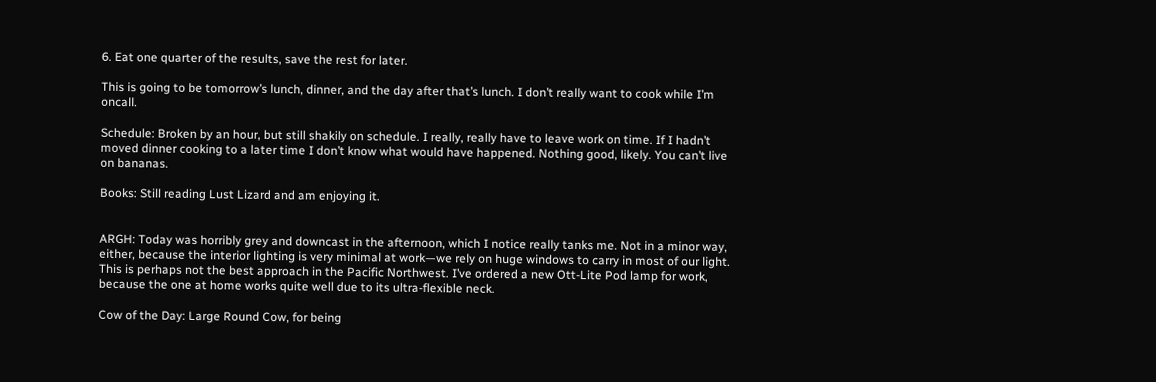6. Eat one quarter of the results, save the rest for later.

This is going to be tomorrow’s lunch, dinner, and the day after that’s lunch. I don’t really want to cook while I’m oncall.

Schedule: Broken by an hour, but still shakily on schedule. I really, really have to leave work on time. If I hadn’t moved dinner cooking to a later time I don’t know what would have happened. Nothing good, likely. You can’t live on bananas.

Books: Still reading Lust Lizard and am enjoying it.


ARGH: Today was horribly grey and downcast in the afternoon, which I notice really tanks me. Not in a minor way, either, because the interior lighting is very minimal at work—we rely on huge windows to carry in most of our light. This is perhaps not the best approach in the Pacific Northwest. I’ve ordered a new Ott-Lite Pod lamp for work, because the one at home works quite well due to its ultra-flexible neck.

Cow of the Day: Large Round Cow, for being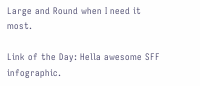Large and Round when I need it most.

Link of the Day: Hella awesome SFF infographic.